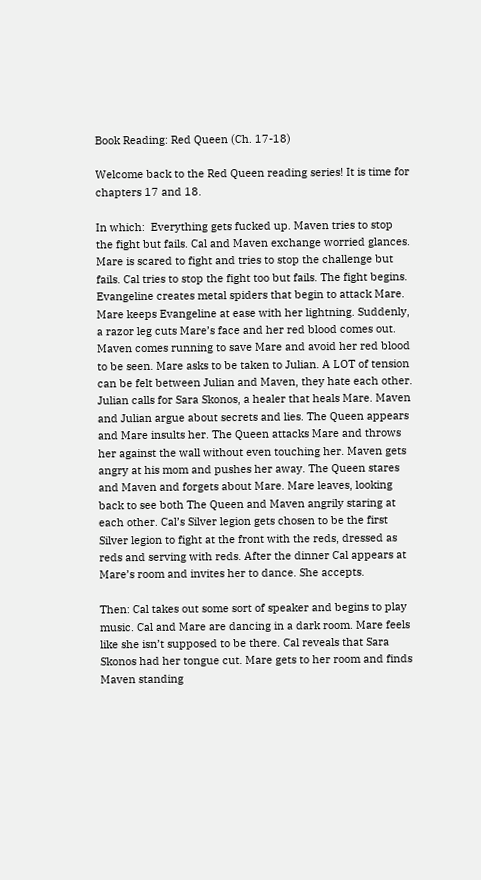Book Reading: Red Queen (Ch. 17-18)

Welcome back to the Red Queen reading series! It is time for chapters 17 and 18.

In which:  Everything gets fucked up. Maven tries to stop the fight but fails. Cal and Maven exchange worried glances. Mare is scared to fight and tries to stop the challenge but fails. Cal tries to stop the fight too but fails. The fight begins. Evangeline creates metal spiders that begin to attack Mare. Mare keeps Evangeline at ease with her lightning. Suddenly, a razor leg cuts Mare’s face and her red blood comes out. Maven comes running to save Mare and avoid her red blood to be seen. Mare asks to be taken to Julian. A LOT of tension can be felt between Julian and Maven, they hate each other. Julian calls for Sara Skonos, a healer that heals Mare. Maven and Julian argue about secrets and lies. The Queen appears and Mare insults her. The Queen attacks Mare and throws her against the wall without even touching her. Maven gets angry at his mom and pushes her away. The Queen stares and Maven and forgets about Mare. Mare leaves, looking back to see both The Queen and Maven angrily staring at each other. Cal’s Silver legion gets chosen to be the first Silver legion to fight at the front with the reds, dressed as reds and serving with reds. After the dinner Cal appears at Mare’s room and invites her to dance. She accepts.

Then: Cal takes out some sort of speaker and begins to play music. Cal and Mare are dancing in a dark room. Mare feels like she isn’t supposed to be there. Cal reveals that Sara Skonos had her tongue cut. Mare gets to her room and finds Maven standing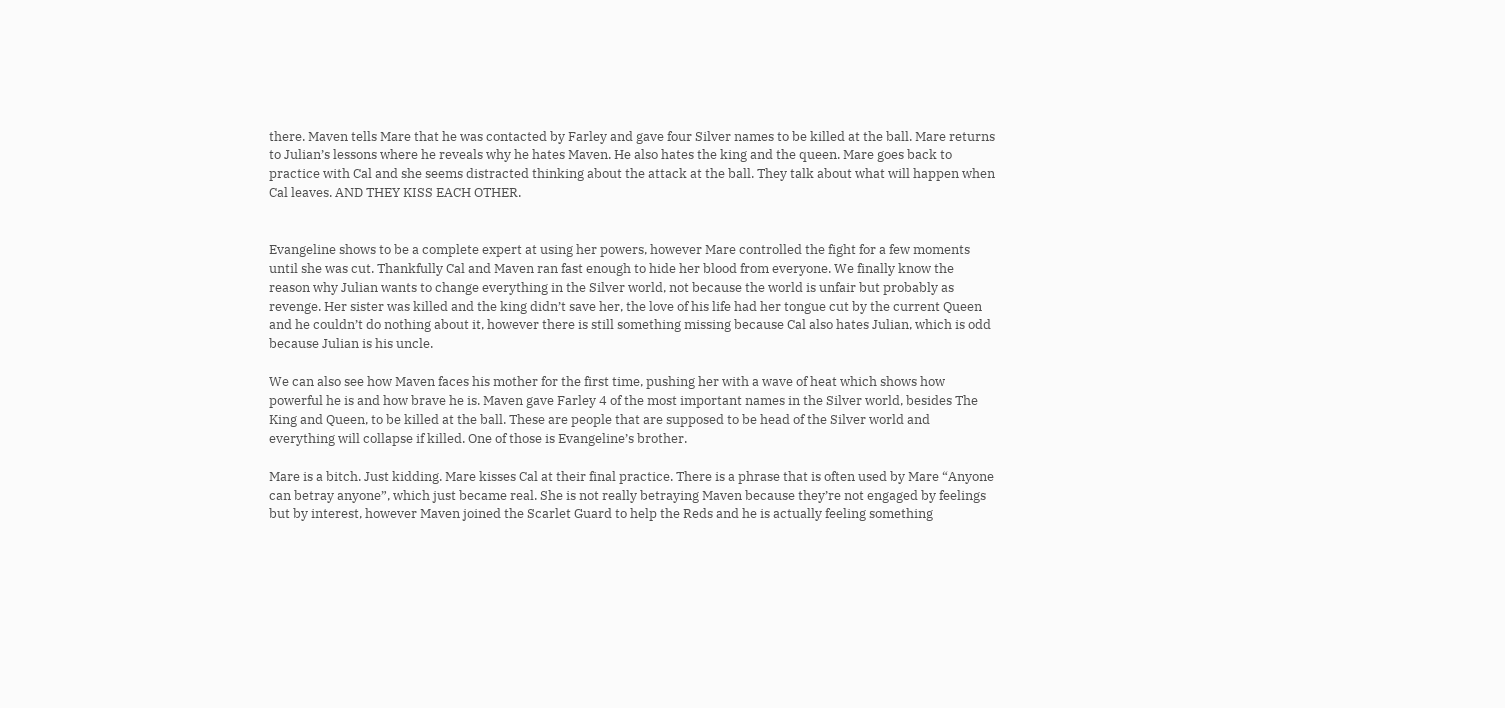there. Maven tells Mare that he was contacted by Farley and gave four Silver names to be killed at the ball. Mare returns to Julian’s lessons where he reveals why he hates Maven. He also hates the king and the queen. Mare goes back to practice with Cal and she seems distracted thinking about the attack at the ball. They talk about what will happen when Cal leaves. AND THEY KISS EACH OTHER.


Evangeline shows to be a complete expert at using her powers, however Mare controlled the fight for a few moments until she was cut. Thankfully Cal and Maven ran fast enough to hide her blood from everyone. We finally know the reason why Julian wants to change everything in the Silver world, not because the world is unfair but probably as revenge. Her sister was killed and the king didn’t save her, the love of his life had her tongue cut by the current Queen and he couldn’t do nothing about it, however there is still something missing because Cal also hates Julian, which is odd because Julian is his uncle.

We can also see how Maven faces his mother for the first time, pushing her with a wave of heat which shows how powerful he is and how brave he is. Maven gave Farley 4 of the most important names in the Silver world, besides The King and Queen, to be killed at the ball. These are people that are supposed to be head of the Silver world and everything will collapse if killed. One of those is Evangeline’s brother.

Mare is a bitch. Just kidding. Mare kisses Cal at their final practice. There is a phrase that is often used by Mare “Anyone can betray anyone”, which just became real. She is not really betraying Maven because they’re not engaged by feelings but by interest, however Maven joined the Scarlet Guard to help the Reds and he is actually feeling something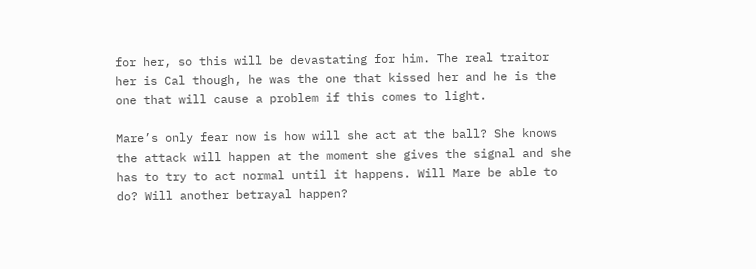for her, so this will be devastating for him. The real traitor her is Cal though, he was the one that kissed her and he is the one that will cause a problem if this comes to light.

Mare’s only fear now is how will she act at the ball? She knows the attack will happen at the moment she gives the signal and she has to try to act normal until it happens. Will Mare be able to do? Will another betrayal happen?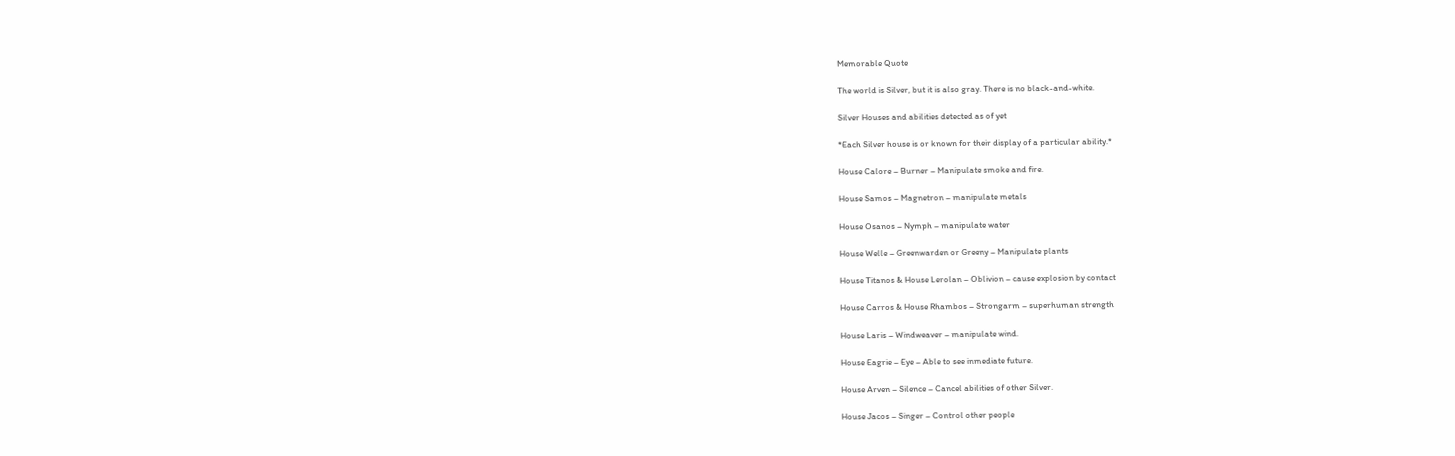Memorable Quote

The world is Silver, but it is also gray. There is no black-and-white.

Silver Houses and abilities detected as of yet

*Each Silver house is or known for their display of a particular ability.*

House Calore – Burner – Manipulate smoke and fire.

House Samos – Magnetron – manipulate metals

House Osanos – Nymph – manipulate water

House Welle – Greenwarden or Greeny – Manipulate plants

House Titanos & House Lerolan – Oblivion – cause explosion by contact

House Carros & House Rhambos – Strongarm – superhuman strength

House Laris – Windweaver – manipulate wind.

House Eagrie – Eye – Able to see inmediate future.

House Arven – Silence – Cancel abilities of other Silver.

House Jacos – Singer – Control other people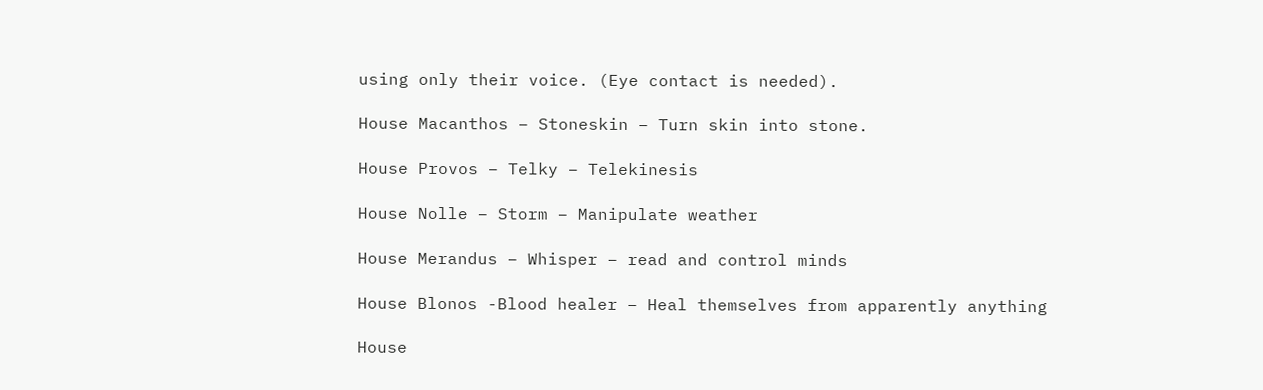using only their voice. (Eye contact is needed).

House Macanthos – Stoneskin – Turn skin into stone.

House Provos – Telky – Telekinesis

House Nolle – Storm – Manipulate weather

House Merandus – Whisper – read and control minds

House Blonos -Blood healer – Heal themselves from apparently anything

House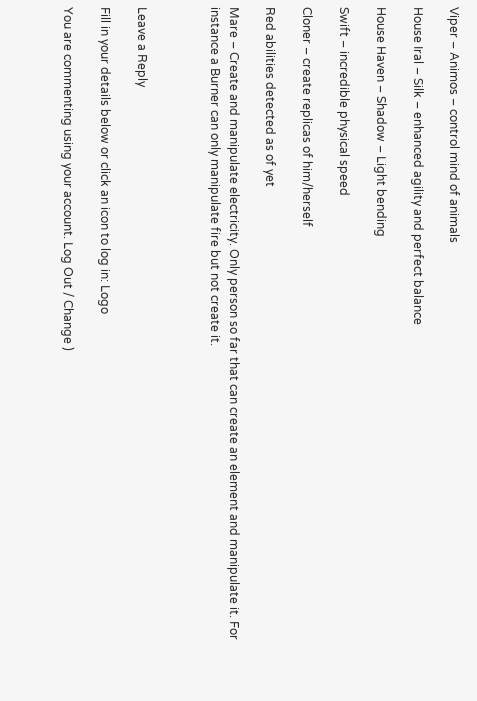Viper – Animos – control mind of animals

House Iral – Silk – enhanced agility and perfect balance

House Haven – Shadow – Light bending

Swift – incredible physical speed

Cloner – create replicas of him/herself

Red abilities detected as of yet

Mare – Create and manipulate electricity. Only person so far that can create an element and manipulate it. For instance a Burner can only manipulate fire but not create it.



Leave a Reply

Fill in your details below or click an icon to log in: Logo

You are commenting using your account. Log Out / Change )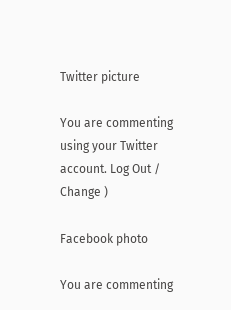Twitter picture

You are commenting using your Twitter account. Log Out / Change )

Facebook photo

You are commenting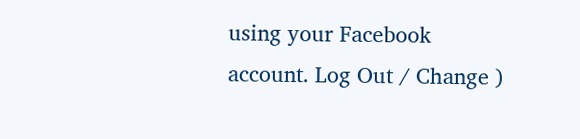using your Facebook account. Log Out / Change )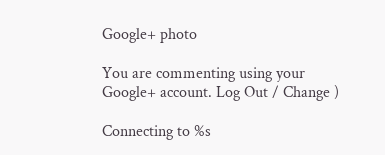Google+ photo

You are commenting using your Google+ account. Log Out / Change )

Connecting to %s